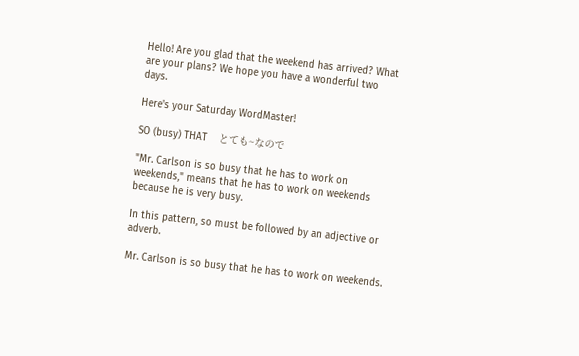Hello! Are you glad that the weekend has arrived? What are your plans? We hope you have a wonderful two days.

Here's your Saturday WordMaster!

SO (busy) THAT    とても~なので

"Mr. Carlson is so busy that he has to work on weekends," means that he has to work on weekends because he is very busy.

In this pattern, so must be followed by an adjective or adverb.

Mr. Carlson is so busy that he has to work on weekends.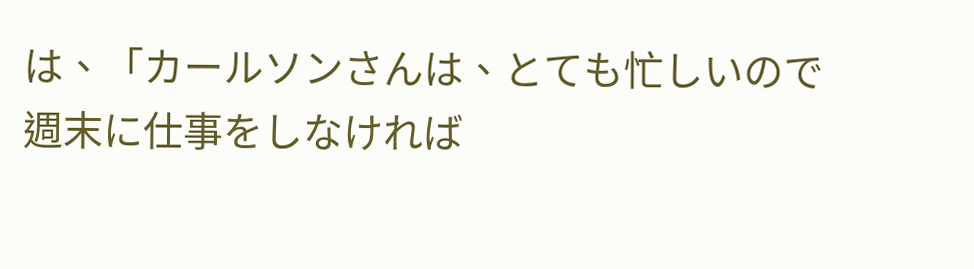は、「カールソンさんは、とても忙しいので週末に仕事をしなければ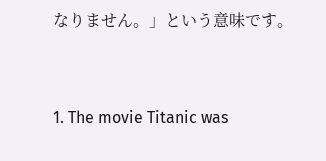なりません。」という意味です。


1. The movie Titanic was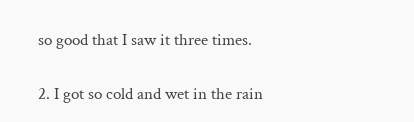so good that I saw it three times.

2. I got so cold and wet in the rain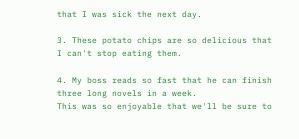that I was sick the next day.

3. These potato chips are so delicious that I can't stop eating them.

4. My boss reads so fast that he can finish three long novels in a week.
This was so enjoyable that we'll be sure to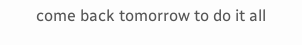come back tomorrow to do it all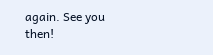again. See you then!